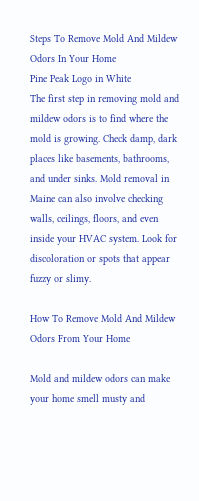Steps To Remove Mold And Mildew Odors In Your Home
Pine Peak Logo in White
The first step in removing mold and mildew odors is to find where the mold is growing. Check damp, dark places like basements, bathrooms, and under sinks. Mold removal in Maine can also involve checking walls, ceilings, floors, and even inside your HVAC system. Look for discoloration or spots that appear fuzzy or slimy.

How To Remove Mold And Mildew Odors From Your Home

Mold and mildew odors can make your home smell musty and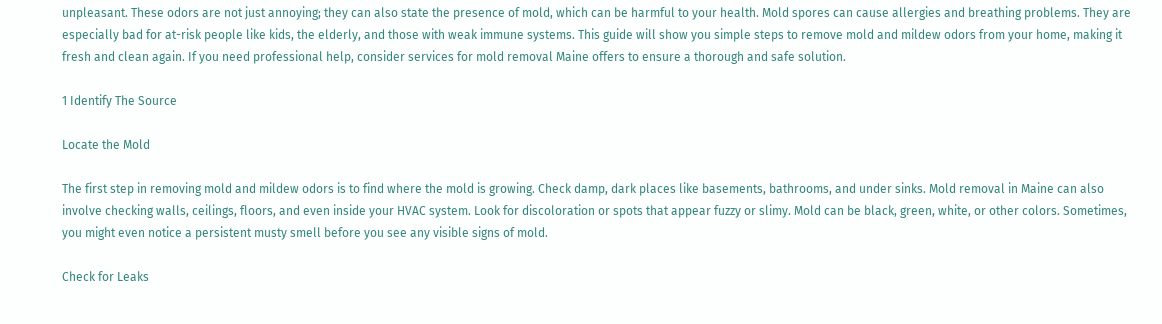unpleasant. These odors are not just annoying; they can also state the presence of mold, which can be harmful to your health. Mold spores can cause allergies and breathing problems. They are especially bad for at-risk people like kids, the elderly, and those with weak immune systems. This guide will show you simple steps to remove mold and mildew odors from your home, making it fresh and clean again. If you need professional help, consider services for mold removal Maine offers to ensure a thorough and safe solution.

1 Identify The Source

Locate the Mold

The first step in removing mold and mildew odors is to find where the mold is growing. Check damp, dark places like basements, bathrooms, and under sinks. Mold removal in Maine can also involve checking walls, ceilings, floors, and even inside your HVAC system. Look for discoloration or spots that appear fuzzy or slimy. Mold can be black, green, white, or other colors. Sometimes, you might even notice a persistent musty smell before you see any visible signs of mold.

Check for Leaks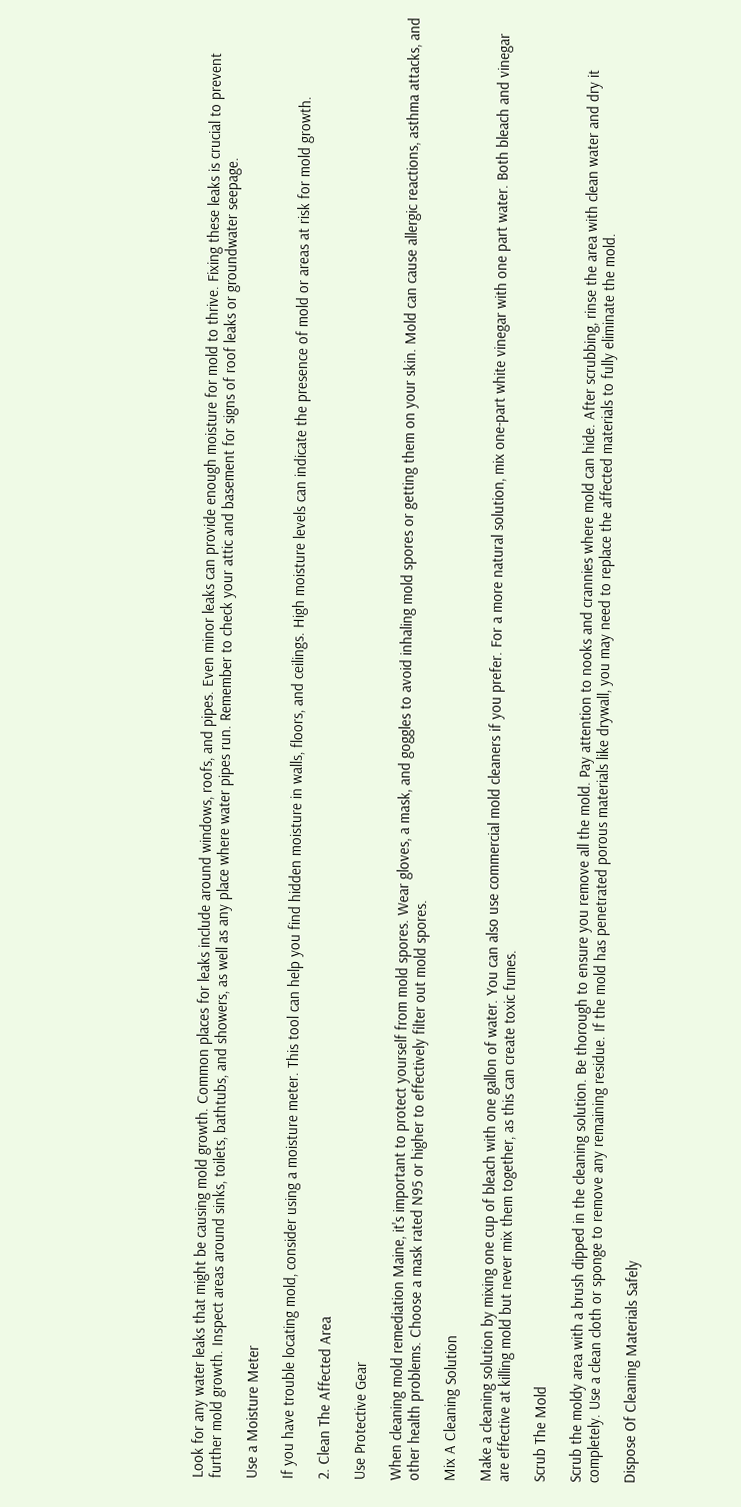Look for any water leaks that might be causing mold growth. Common places for leaks include around windows, roofs, and pipes. Even minor leaks can provide enough moisture for mold to thrive. Fixing these leaks is crucial to prevent further mold growth. Inspect areas around sinks, toilets, bathtubs, and showers, as well as any place where water pipes run. Remember to check your attic and basement for signs of roof leaks or groundwater seepage.

Use a Moisture Meter

If you have trouble locating mold, consider using a moisture meter. This tool can help you find hidden moisture in walls, floors, and ceilings. High moisture levels can indicate the presence of mold or areas at risk for mold growth.

2. Clean The Affected Area

Use Protective Gear

When cleaning mold remediation Maine, it's important to protect yourself from mold spores. Wear gloves, a mask, and goggles to avoid inhaling mold spores or getting them on your skin. Mold can cause allergic reactions, asthma attacks, and other health problems. Choose a mask rated N95 or higher to effectively filter out mold spores.

Mix A Cleaning Solution

Make a cleaning solution by mixing one cup of bleach with one gallon of water. You can also use commercial mold cleaners if you prefer. For a more natural solution, mix one-part white vinegar with one part water. Both bleach and vinegar are effective at killing mold but never mix them together, as this can create toxic fumes.

Scrub The Mold

Scrub the moldy area with a brush dipped in the cleaning solution. Be thorough to ensure you remove all the mold. Pay attention to nooks and crannies where mold can hide. After scrubbing, rinse the area with clean water and dry it completely. Use a clean cloth or sponge to remove any remaining residue. If the mold has penetrated porous materials like drywall, you may need to replace the affected materials to fully eliminate the mold.

Dispose Of Cleaning Materials Safely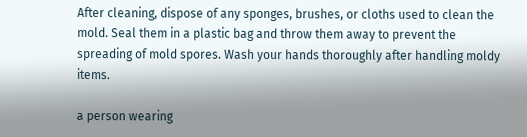After cleaning, dispose of any sponges, brushes, or cloths used to clean the mold. Seal them in a plastic bag and throw them away to prevent the spreading of mold spores. Wash your hands thoroughly after handling moldy items.

a person wearing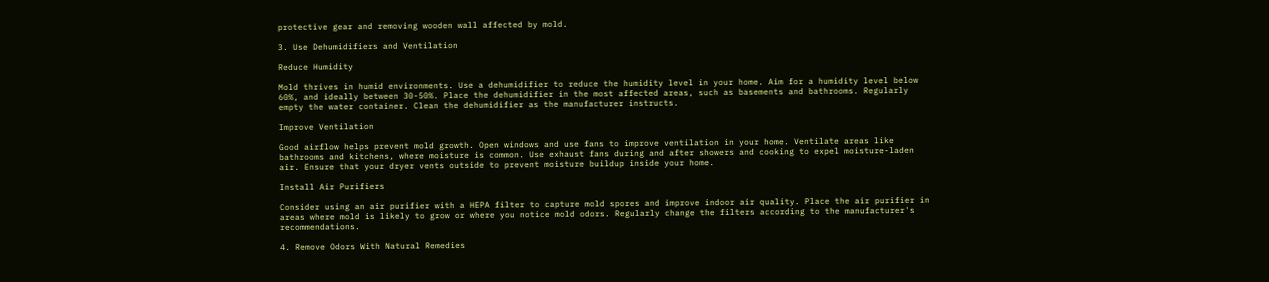protective gear and removing wooden wall affected by mold.

3. Use Dehumidifiers and Ventilation

Reduce Humidity

Mold thrives in humid environments. Use a dehumidifier to reduce the humidity level in your home. Aim for a humidity level below 60%, and ideally between 30-50%. Place the dehumidifier in the most affected areas, such as basements and bathrooms. Regularly empty the water container. Clean the dehumidifier as the manufacturer instructs.

Improve Ventilation

Good airflow helps prevent mold growth. Open windows and use fans to improve ventilation in your home. Ventilate areas like bathrooms and kitchens, where moisture is common. Use exhaust fans during and after showers and cooking to expel moisture-laden air. Ensure that your dryer vents outside to prevent moisture buildup inside your home.

Install Air Purifiers

Consider using an air purifier with a HEPA filter to capture mold spores and improve indoor air quality. Place the air purifier in areas where mold is likely to grow or where you notice mold odors. Regularly change the filters according to the manufacturer's recommendations.

4. Remove Odors With Natural Remedies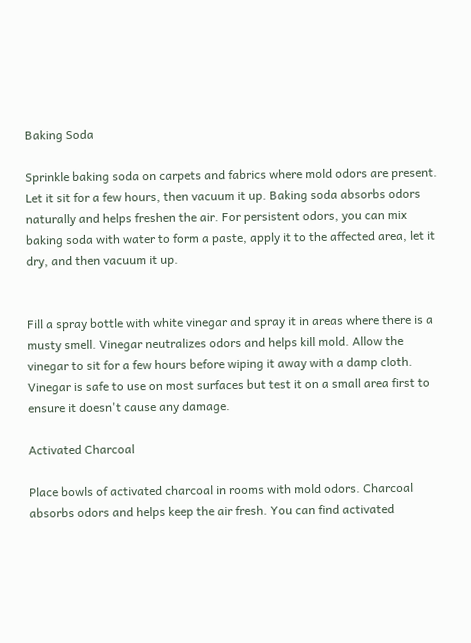Baking Soda

Sprinkle baking soda on carpets and fabrics where mold odors are present. Let it sit for a few hours, then vacuum it up. Baking soda absorbs odors naturally and helps freshen the air. For persistent odors, you can mix baking soda with water to form a paste, apply it to the affected area, let it dry, and then vacuum it up.


Fill a spray bottle with white vinegar and spray it in areas where there is a musty smell. Vinegar neutralizes odors and helps kill mold. Allow the vinegar to sit for a few hours before wiping it away with a damp cloth. Vinegar is safe to use on most surfaces but test it on a small area first to ensure it doesn't cause any damage.

Activated Charcoal

Place bowls of activated charcoal in rooms with mold odors. Charcoal absorbs odors and helps keep the air fresh. You can find activated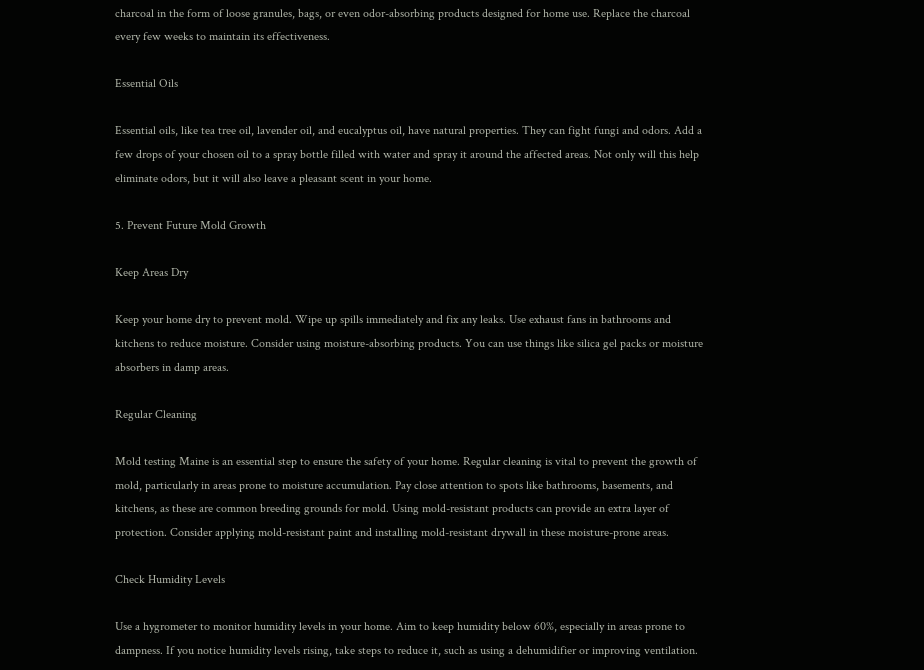charcoal in the form of loose granules, bags, or even odor-absorbing products designed for home use. Replace the charcoal every few weeks to maintain its effectiveness.

Essential Oils

Essential oils, like tea tree oil, lavender oil, and eucalyptus oil, have natural properties. They can fight fungi and odors. Add a few drops of your chosen oil to a spray bottle filled with water and spray it around the affected areas. Not only will this help eliminate odors, but it will also leave a pleasant scent in your home.

5. Prevent Future Mold Growth

Keep Areas Dry

Keep your home dry to prevent mold. Wipe up spills immediately and fix any leaks. Use exhaust fans in bathrooms and kitchens to reduce moisture. Consider using moisture-absorbing products. You can use things like silica gel packs or moisture absorbers in damp areas.

Regular Cleaning

Mold testing Maine is an essential step to ensure the safety of your home. Regular cleaning is vital to prevent the growth of mold, particularly in areas prone to moisture accumulation. Pay close attention to spots like bathrooms, basements, and kitchens, as these are common breeding grounds for mold. Using mold-resistant products can provide an extra layer of protection. Consider applying mold-resistant paint and installing mold-resistant drywall in these moisture-prone areas.

Check Humidity Levels

Use a hygrometer to monitor humidity levels in your home. Aim to keep humidity below 60%, especially in areas prone to dampness. If you notice humidity levels rising, take steps to reduce it, such as using a dehumidifier or improving ventilation.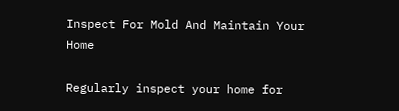Inspect For Mold And Maintain Your Home

Regularly inspect your home for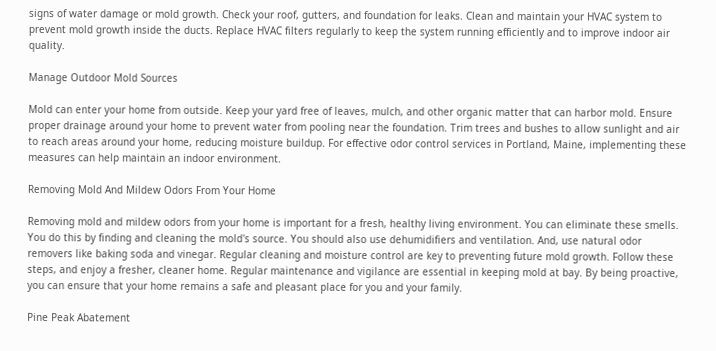signs of water damage or mold growth. Check your roof, gutters, and foundation for leaks. Clean and maintain your HVAC system to prevent mold growth inside the ducts. Replace HVAC filters regularly to keep the system running efficiently and to improve indoor air quality.

Manage Outdoor Mold Sources

Mold can enter your home from outside. Keep your yard free of leaves, mulch, and other organic matter that can harbor mold. Ensure proper drainage around your home to prevent water from pooling near the foundation. Trim trees and bushes to allow sunlight and air to reach areas around your home, reducing moisture buildup. For effective odor control services in Portland, Maine, implementing these measures can help maintain an indoor environment.

Removing Mold And Mildew Odors From Your Home

Removing mold and mildew odors from your home is important for a fresh, healthy living environment. You can eliminate these smells. You do this by finding and cleaning the mold's source. You should also use dehumidifiers and ventilation. And, use natural odor removers like baking soda and vinegar. Regular cleaning and moisture control are key to preventing future mold growth. Follow these steps, and enjoy a fresher, cleaner home. Regular maintenance and vigilance are essential in keeping mold at bay. By being proactive, you can ensure that your home remains a safe and pleasant place for you and your family.

Pine Peak Abatement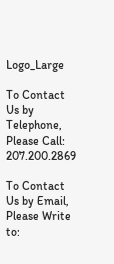Logo_Large

To Contact Us by Telephone, Please Call: 207.200.2869

To Contact Us by Email, Please Write to: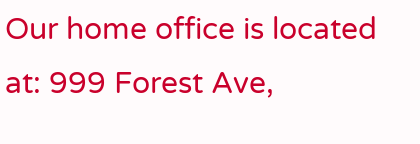Our home office is located at: 999 Forest Ave,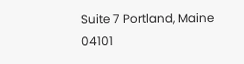Suite 7 Portland, Maine 04101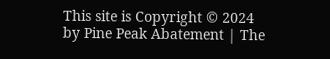This site is Copyright © 2024 by Pine Peak Abatement | The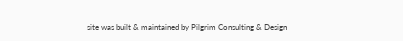site was built & maintained by Pilgrim Consulting & Design